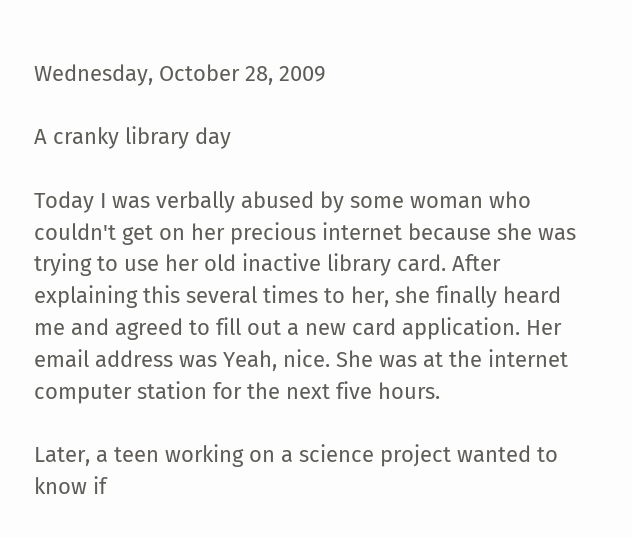Wednesday, October 28, 2009

A cranky library day

Today I was verbally abused by some woman who couldn't get on her precious internet because she was trying to use her old inactive library card. After explaining this several times to her, she finally heard me and agreed to fill out a new card application. Her email address was Yeah, nice. She was at the internet computer station for the next five hours.

Later, a teen working on a science project wanted to know if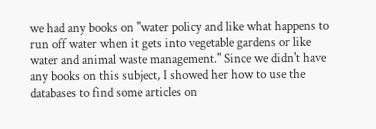we had any books on "water policy and like what happens to run off water when it gets into vegetable gardens or like water and animal waste management." Since we didn't have any books on this subject, I showed her how to use the databases to find some articles on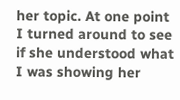her topic. At one point I turned around to see if she understood what I was showing her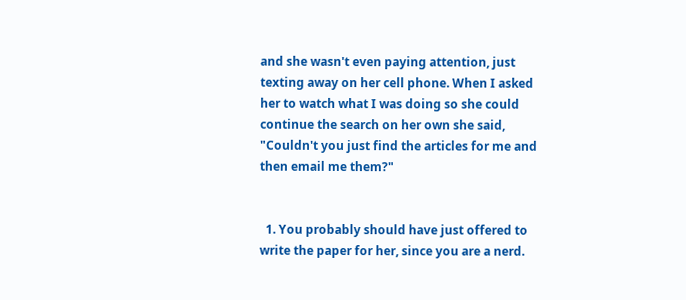and she wasn't even paying attention, just texting away on her cell phone. When I asked her to watch what I was doing so she could continue the search on her own she said, "Couldn't you just find the articles for me and then email me them?"


  1. You probably should have just offered to write the paper for her, since you are a nerd.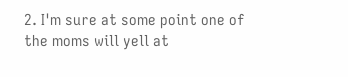2. I'm sure at some point one of the moms will yell at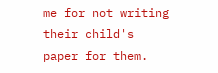me for not writing their child's paper for them.